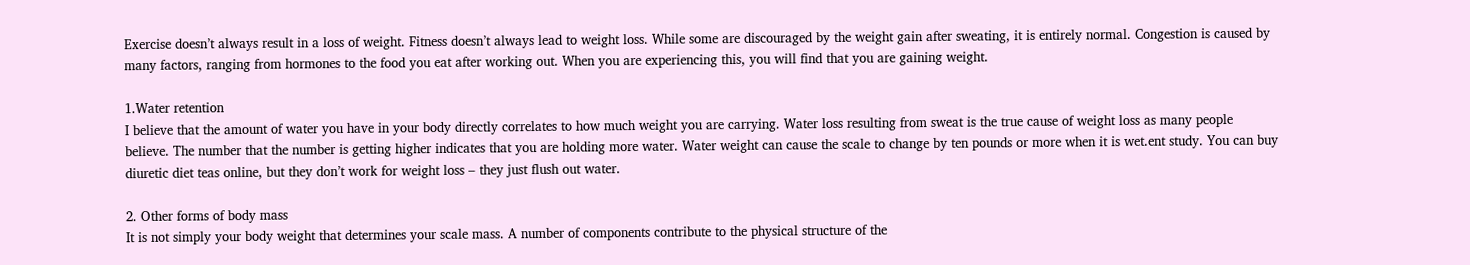Exercise doesn’t always result in a loss of weight. Fitness doesn’t always lead to weight loss. While some are discouraged by the weight gain after sweating, it is entirely normal. Congestion is caused by many factors, ranging from hormones to the food you eat after working out. When you are experiencing this, you will find that you are gaining weight.

1.Water retention
I believe that the amount of water you have in your body directly correlates to how much weight you are carrying. Water loss resulting from sweat is the true cause of weight loss as many people believe. The number that the number is getting higher indicates that you are holding more water. Water weight can cause the scale to change by ten pounds or more when it is wet.ent study. You can buy diuretic diet teas online, but they don’t work for weight loss – they just flush out water.

2. Other forms of body mass
It is not simply your body weight that determines your scale mass. A number of components contribute to the physical structure of the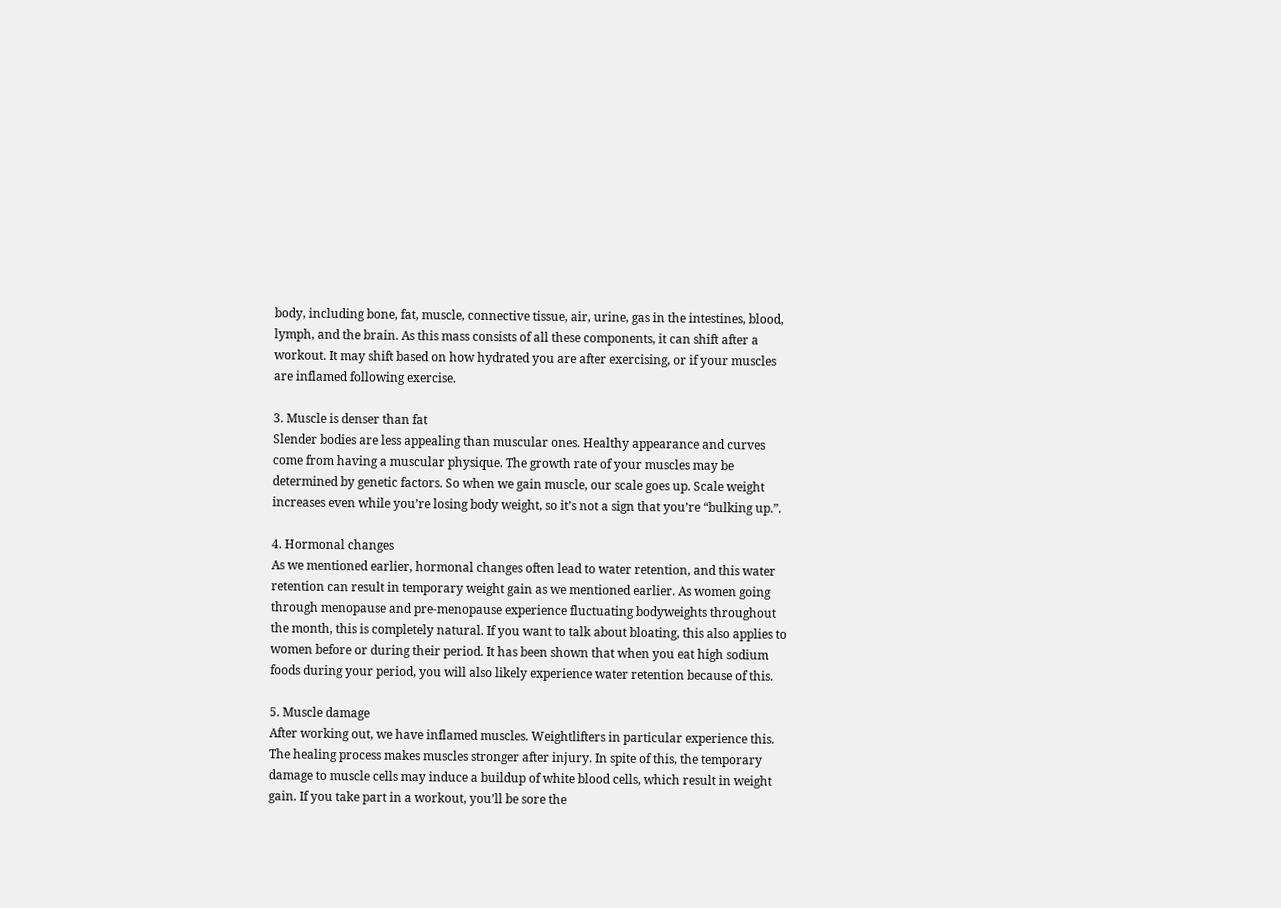body, including bone, fat, muscle, connective tissue, air, urine, gas in the intestines, blood, lymph, and the brain. As this mass consists of all these components, it can shift after a workout. It may shift based on how hydrated you are after exercising, or if your muscles are inflamed following exercise.

3. Muscle is denser than fat
Slender bodies are less appealing than muscular ones. Healthy appearance and curves come from having a muscular physique. The growth rate of your muscles may be determined by genetic factors. So when we gain muscle, our scale goes up. Scale weight increases even while you’re losing body weight, so it’s not a sign that you’re “bulking up.”.

4. Hormonal changes
As we mentioned earlier, hormonal changes often lead to water retention, and this water retention can result in temporary weight gain as we mentioned earlier. As women going through menopause and pre-menopause experience fluctuating bodyweights throughout the month, this is completely natural. If you want to talk about bloating, this also applies to women before or during their period. It has been shown that when you eat high sodium foods during your period, you will also likely experience water retention because of this.

5. Muscle damage
After working out, we have inflamed muscles. Weightlifters in particular experience this. The healing process makes muscles stronger after injury. In spite of this, the temporary damage to muscle cells may induce a buildup of white blood cells, which result in weight gain. If you take part in a workout, you’ll be sore the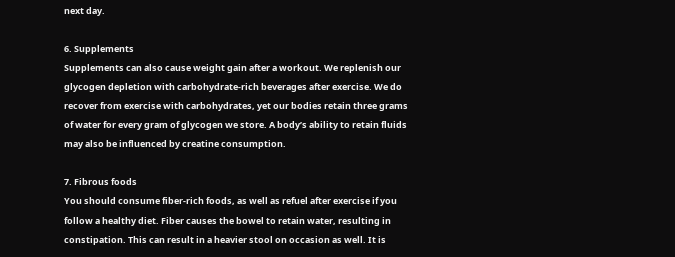next day.

6. Supplements
Supplements can also cause weight gain after a workout. We replenish our glycogen depletion with carbohydrate-rich beverages after exercise. We do recover from exercise with carbohydrates, yet our bodies retain three grams of water for every gram of glycogen we store. A body’s ability to retain fluids may also be influenced by creatine consumption.

7. Fibrous foods
You should consume fiber-rich foods, as well as refuel after exercise if you follow a healthy diet. Fiber causes the bowel to retain water, resulting in constipation. This can result in a heavier stool on occasion as well. It is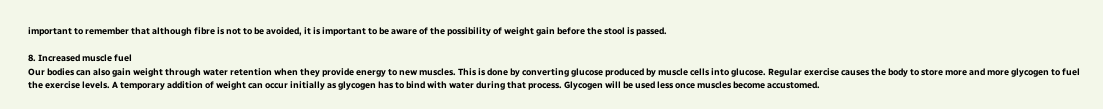important to remember that although fibre is not to be avoided, it is important to be aware of the possibility of weight gain before the stool is passed.

8. Increased muscle fuel
Our bodies can also gain weight through water retention when they provide energy to new muscles. This is done by converting glucose produced by muscle cells into glucose. Regular exercise causes the body to store more and more glycogen to fuel the exercise levels. A temporary addition of weight can occur initially as glycogen has to bind with water during that process. Glycogen will be used less once muscles become accustomed.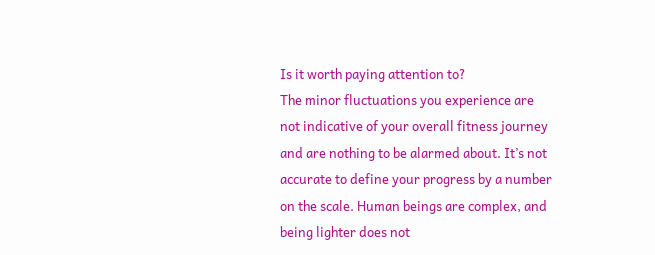Is it worth paying attention to?
The minor fluctuations you experience are not indicative of your overall fitness journey and are nothing to be alarmed about. It’s not accurate to define your progress by a number on the scale. Human beings are complex, and being lighter does not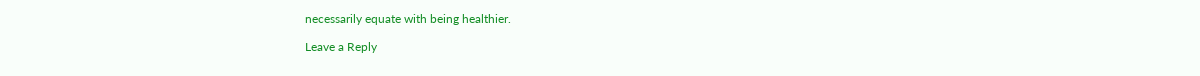necessarily equate with being healthier.

Leave a Reply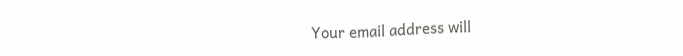Your email address will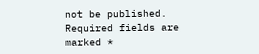not be published. Required fields are marked *